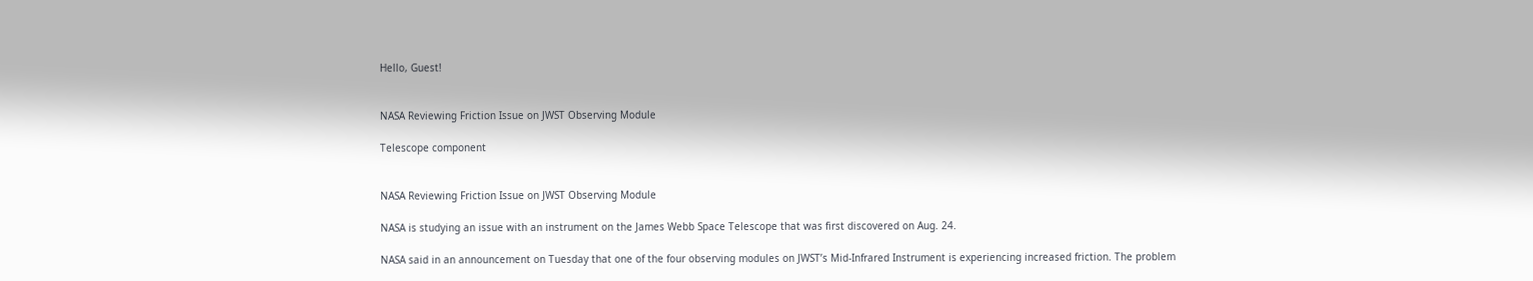Hello, Guest!


NASA Reviewing Friction Issue on JWST Observing Module

Telescope component


NASA Reviewing Friction Issue on JWST Observing Module

NASA is studying an issue with an instrument on the James Webb Space Telescope that was first discovered on Aug. 24.

NASA said in an announcement on Tuesday that one of the four observing modules on JWST’s Mid-Infrared Instrument is experiencing increased friction. The problem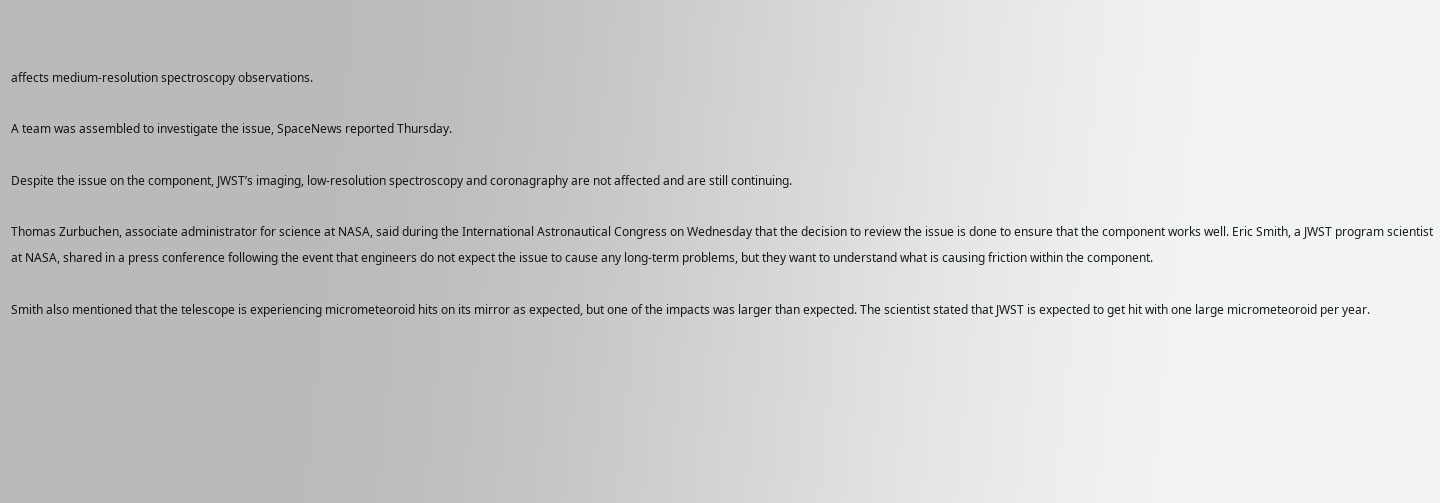affects medium-resolution spectroscopy observations.

A team was assembled to investigate the issue, SpaceNews reported Thursday.

Despite the issue on the component, JWST’s imaging, low-resolution spectroscopy and coronagraphy are not affected and are still continuing.

Thomas Zurbuchen, associate administrator for science at NASA, said during the International Astronautical Congress on Wednesday that the decision to review the issue is done to ensure that the component works well. Eric Smith, a JWST program scientist at NASA, shared in a press conference following the event that engineers do not expect the issue to cause any long-term problems, but they want to understand what is causing friction within the component.

Smith also mentioned that the telescope is experiencing micrometeoroid hits on its mirror as expected, but one of the impacts was larger than expected. The scientist stated that JWST is expected to get hit with one large micrometeoroid per year.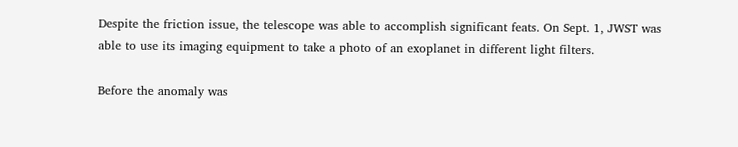Despite the friction issue, the telescope was able to accomplish significant feats. On Sept. 1, JWST was able to use its imaging equipment to take a photo of an exoplanet in different light filters.

Before the anomaly was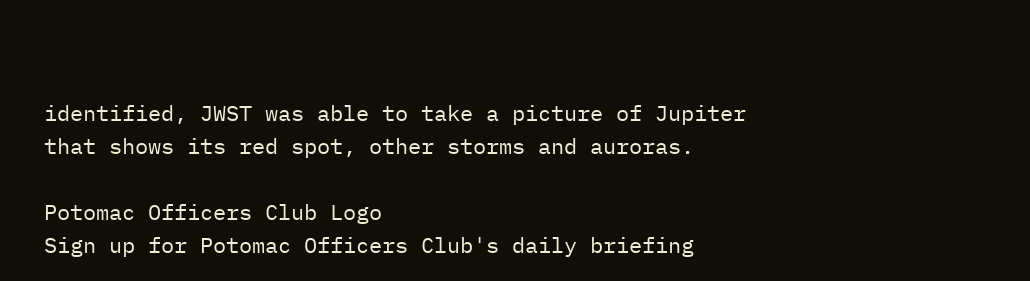identified, JWST was able to take a picture of Jupiter that shows its red spot, other storms and auroras.

Potomac Officers Club Logo
Sign up for Potomac Officers Club's daily briefing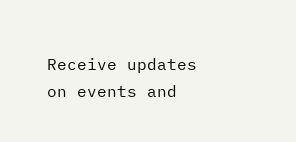Receive updates on events and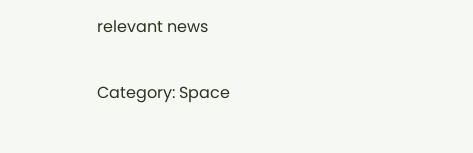relevant news

Category: Space